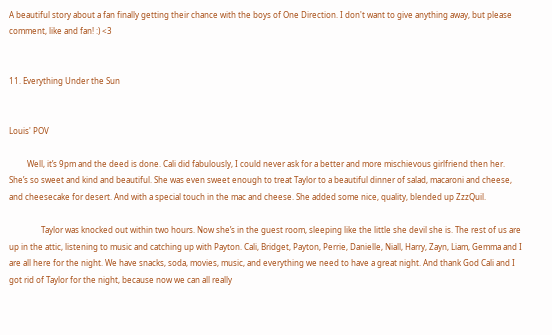A beautiful story about a fan finally getting their chance with the boys of One Direction. I don't want to give anything away, but please comment, like and fan! :) <3


11. Everything Under the Sun


Louis' POV

         Well, it’s 9pm and the deed is done. Cali did fabulously, I could never ask for a better and more mischievous girlfriend then her. She’s so sweet and kind and beautiful. She was even sweet enough to treat Taylor to a beautiful dinner of salad, macaroni and cheese, and cheesecake for desert. And with a special touch in the mac and cheese. She added some nice, quality, blended up ZzzQuil.

                Taylor was knocked out within two hours. Now she’s in the guest room, sleeping like the little she devil she is. The rest of us are up in the attic, listening to music and catching up with Payton. Cali, Bridget, Payton, Perrie, Danielle, Niall, Harry, Zayn, Liam, Gemma and I are all here for the night. We have snacks, soda, movies, music, and everything we need to have a great night. And thank God Cali and I got rid of Taylor for the night, because now we can all really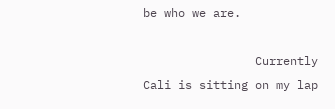be who we are.

                Currently Cali is sitting on my lap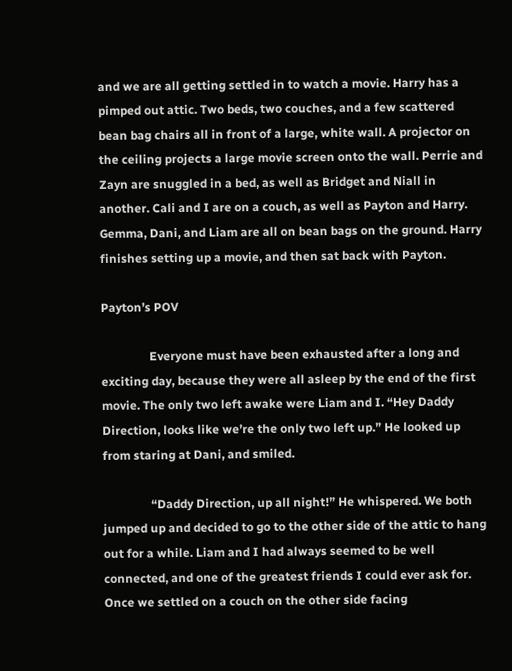and we are all getting settled in to watch a movie. Harry has a pimped out attic. Two beds, two couches, and a few scattered bean bag chairs all in front of a large, white wall. A projector on the ceiling projects a large movie screen onto the wall. Perrie and Zayn are snuggled in a bed, as well as Bridget and Niall in another. Cali and I are on a couch, as well as Payton and Harry. Gemma, Dani, and Liam are all on bean bags on the ground. Harry finishes setting up a movie, and then sat back with Payton.

Payton’s POV

                Everyone must have been exhausted after a long and exciting day, because they were all asleep by the end of the first movie. The only two left awake were Liam and I. “Hey Daddy Direction, looks like we’re the only two left up.” He looked up from staring at Dani, and smiled.

                “Daddy Direction, up all night!” He whispered. We both jumped up and decided to go to the other side of the attic to hang out for a while. Liam and I had always seemed to be well connected, and one of the greatest friends I could ever ask for. Once we settled on a couch on the other side facing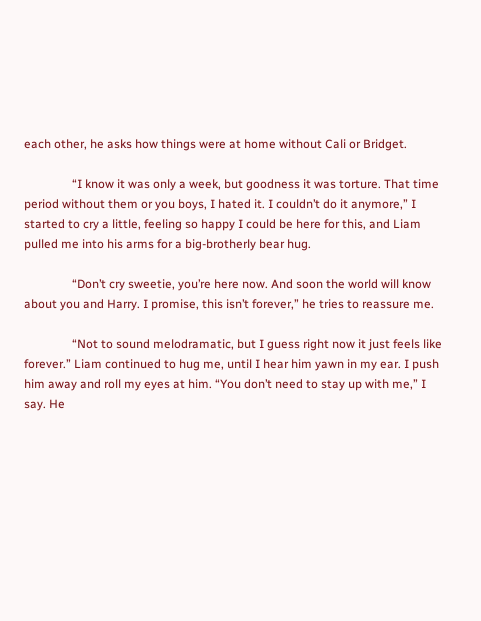each other, he asks how things were at home without Cali or Bridget.

                “I know it was only a week, but goodness it was torture. That time period without them or you boys, I hated it. I couldn’t do it anymore,” I started to cry a little, feeling so happy I could be here for this, and Liam pulled me into his arms for a big-brotherly bear hug.

                “Don’t cry sweetie, you’re here now. And soon the world will know about you and Harry. I promise, this isn’t forever,” he tries to reassure me.

                “Not to sound melodramatic, but I guess right now it just feels like forever.” Liam continued to hug me, until I hear him yawn in my ear. I push him away and roll my eyes at him. “You don’t need to stay up with me,” I say. He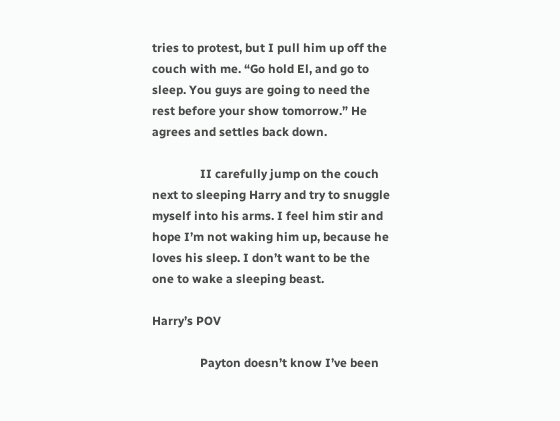tries to protest, but I pull him up off the couch with me. “Go hold El, and go to sleep. You guys are going to need the rest before your show tomorrow.” He agrees and settles back down.

                II carefully jump on the couch next to sleeping Harry and try to snuggle myself into his arms. I feel him stir and hope I’m not waking him up, because he loves his sleep. I don’t want to be the one to wake a sleeping beast.

Harry’s POV

                Payton doesn’t know I’ve been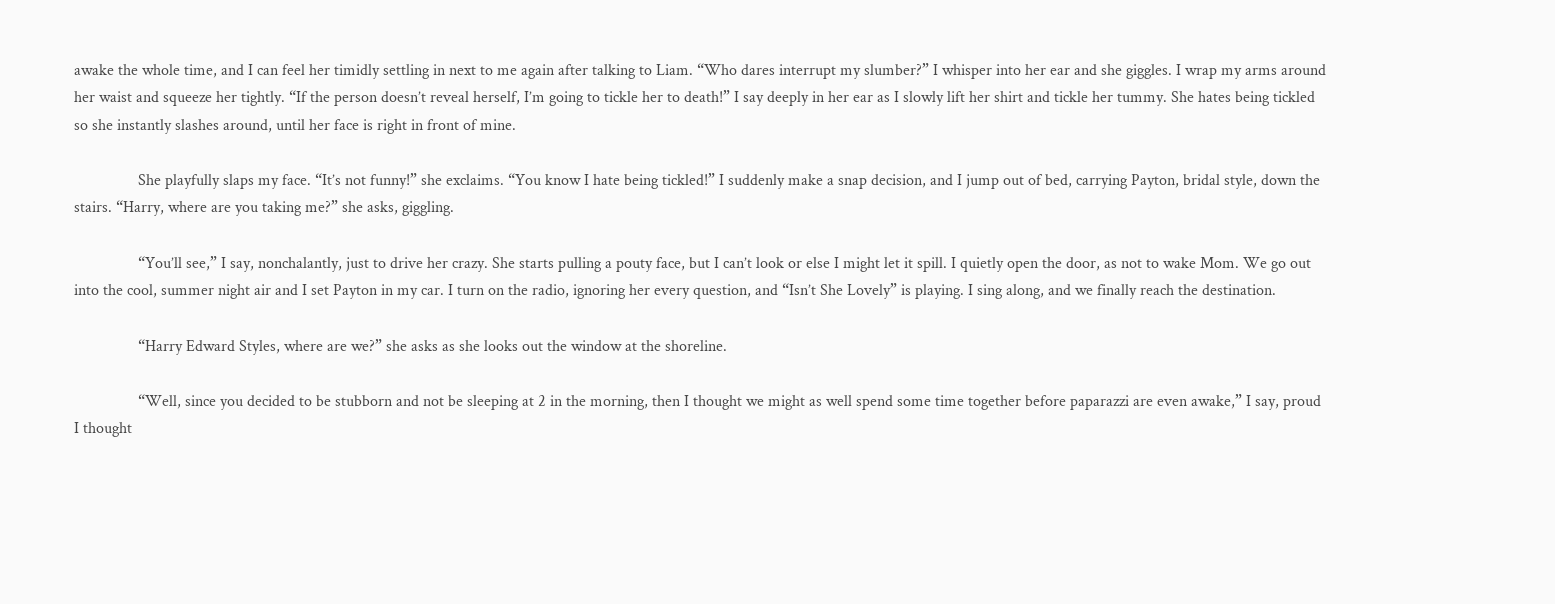awake the whole time, and I can feel her timidly settling in next to me again after talking to Liam. “Who dares interrupt my slumber?” I whisper into her ear and she giggles. I wrap my arms around her waist and squeeze her tightly. “If the person doesn’t reveal herself, I’m going to tickle her to death!” I say deeply in her ear as I slowly lift her shirt and tickle her tummy. She hates being tickled so she instantly slashes around, until her face is right in front of mine.

                She playfully slaps my face. “It’s not funny!” she exclaims. “You know I hate being tickled!” I suddenly make a snap decision, and I jump out of bed, carrying Payton, bridal style, down the stairs. “Harry, where are you taking me?” she asks, giggling.

                “You’ll see,” I say, nonchalantly, just to drive her crazy. She starts pulling a pouty face, but I can’t look or else I might let it spill. I quietly open the door, as not to wake Mom. We go out into the cool, summer night air and I set Payton in my car. I turn on the radio, ignoring her every question, and “Isn’t She Lovely” is playing. I sing along, and we finally reach the destination.

                “Harry Edward Styles, where are we?” she asks as she looks out the window at the shoreline.

                “Well, since you decided to be stubborn and not be sleeping at 2 in the morning, then I thought we might as well spend some time together before paparazzi are even awake,” I say, proud I thought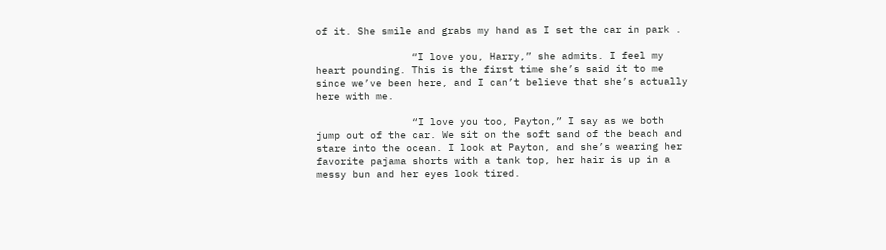of it. She smile and grabs my hand as I set the car in park .

                “I love you, Harry,” she admits. I feel my heart pounding. This is the first time she’s said it to me since we’ve been here, and I can’t believe that she’s actually here with me.

                “I love you too, Payton,” I say as we both jump out of the car. We sit on the soft sand of the beach and stare into the ocean. I look at Payton, and she’s wearing her favorite pajama shorts with a tank top, her hair is up in a messy bun and her eyes look tired.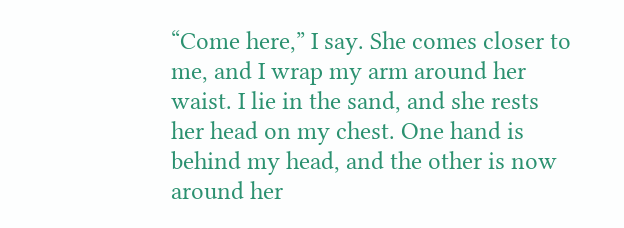“Come here,” I say. She comes closer to me, and I wrap my arm around her waist. I lie in the sand, and she rests her head on my chest. One hand is behind my head, and the other is now around her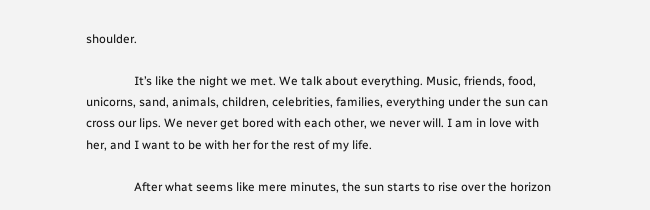shoulder.

                It’s like the night we met. We talk about everything. Music, friends, food, unicorns, sand, animals, children, celebrities, families, everything under the sun can cross our lips. We never get bored with each other, we never will. I am in love with her, and I want to be with her for the rest of my life.

                After what seems like mere minutes, the sun starts to rise over the horizon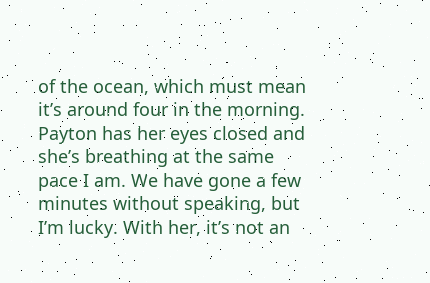of the ocean, which must mean it’s around four in the morning. Payton has her eyes closed and she’s breathing at the same pace I am. We have gone a few minutes without speaking, but I’m lucky. With her, it’s not an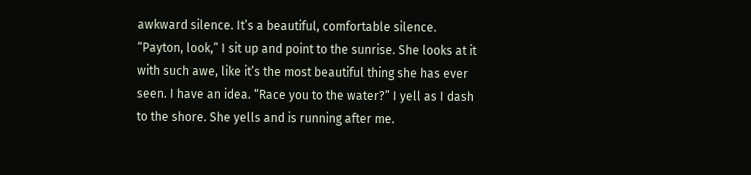awkward silence. It’s a beautiful, comfortable silence. “Payton, look,” I sit up and point to the sunrise. She looks at it with such awe, like it’s the most beautiful thing she has ever seen. I have an idea. “Race you to the water?” I yell as I dash to the shore. She yells and is running after me.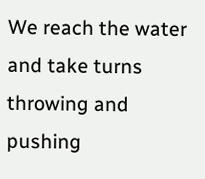We reach the water and take turns throwing and pushing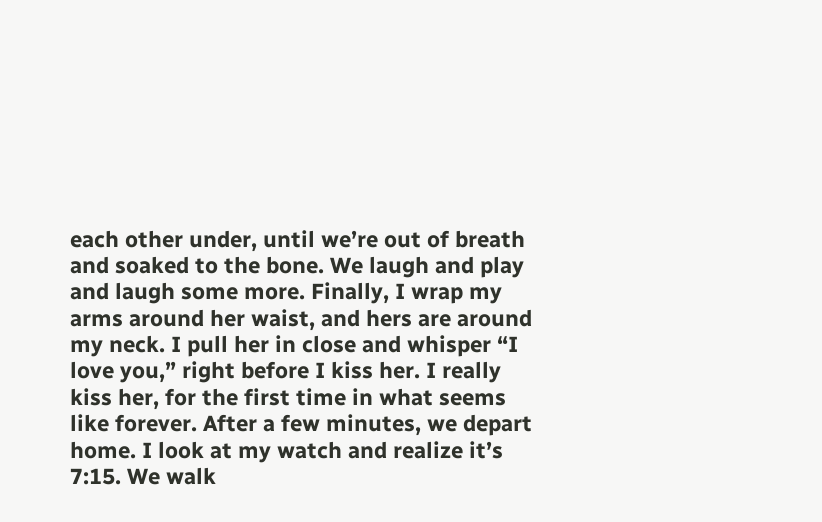each other under, until we’re out of breath and soaked to the bone. We laugh and play and laugh some more. Finally, I wrap my arms around her waist, and hers are around my neck. I pull her in close and whisper “I love you,” right before I kiss her. I really kiss her, for the first time in what seems like forever. After a few minutes, we depart home. I look at my watch and realize it’s 7:15. We walk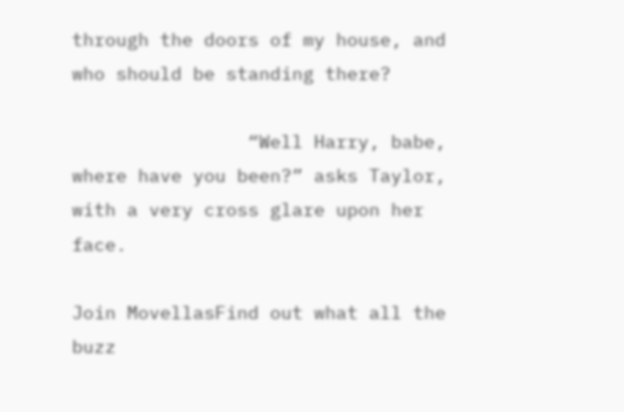through the doors of my house, and who should be standing there?

                “Well Harry, babe, where have you been?” asks Taylor, with a very cross glare upon her face.

Join MovellasFind out what all the buzz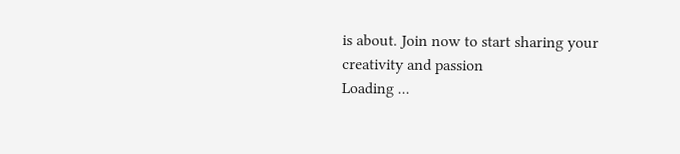is about. Join now to start sharing your creativity and passion
Loading ...